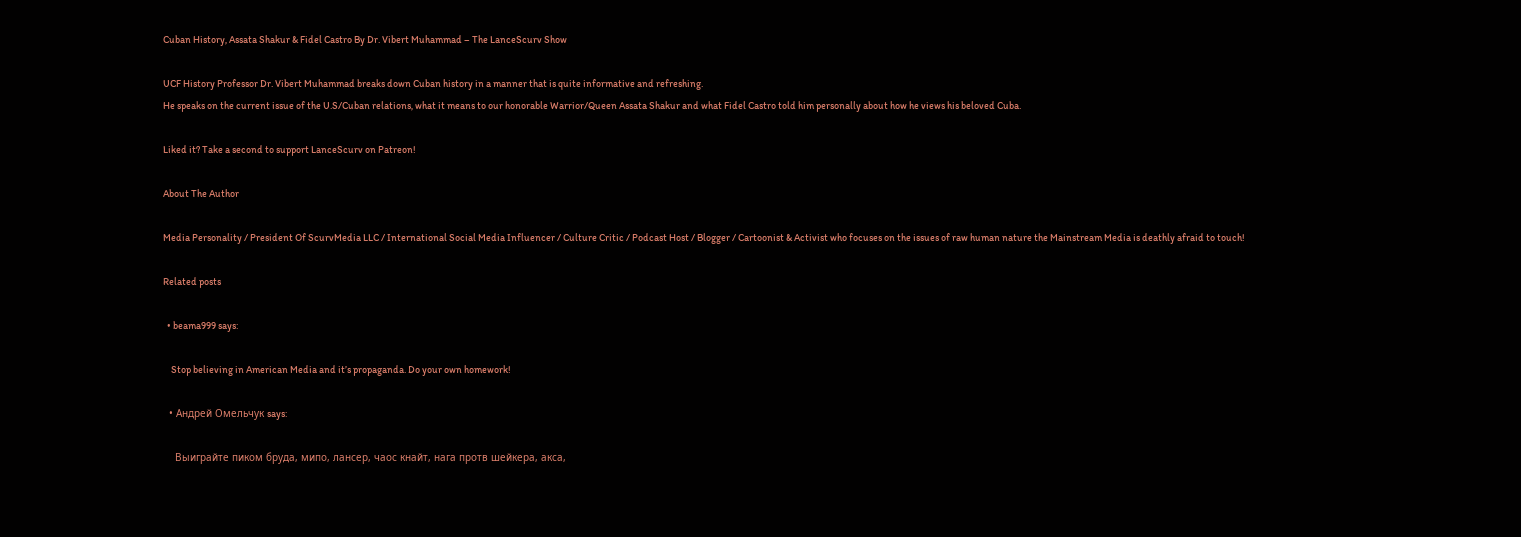Cuban History, Assata Shakur & Fidel Castro By Dr. Vibert Muhammad – The LanceScurv Show

UCF History Professor Dr. Vibert Muhammad breaks down Cuban history in a manner that is quite informative and refreshing.
He speaks on the current issue of the U.S/Cuban relations, what it means to our honorable Warrior/Queen Assata Shakur and what Fidel Castro told him personally about how he views his beloved Cuba.

Liked it? Take a second to support LanceScurv on Patreon!

About The Author

Media Personality / President Of ScurvMedia LLC / International Social Media Influencer / Culture Critic / Podcast Host / Blogger / Cartoonist & Activist who focuses on the issues of raw human nature the Mainstream Media is deathly afraid to touch!

Related posts

  • beama999 says:

    Stop believing in American Media and it’s propaganda. Do your own homework!

  • Андрей Омельчук says:

    Выиграйте пиком бруда, мипо, лансер, чаос кнайт, нага протв шейкера, акса,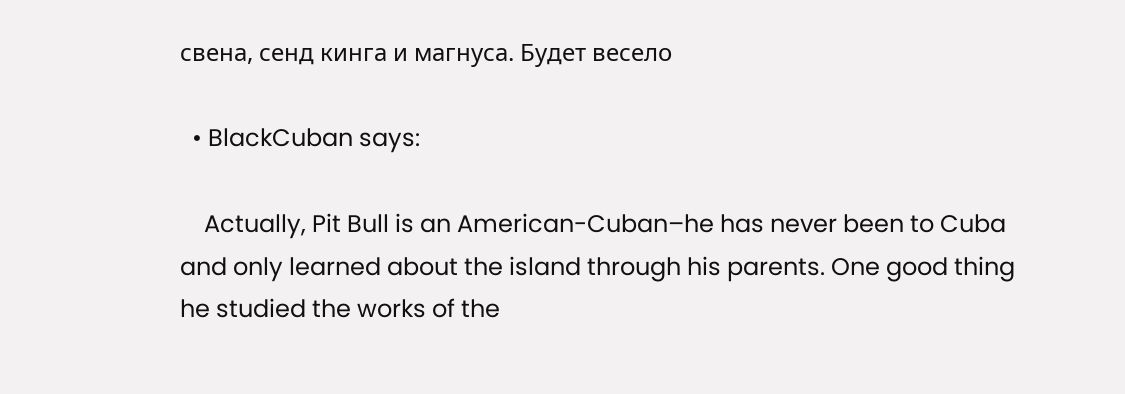свена, сенд кинга и магнуса. Будет весело

  • BlackCuban says:

    Actually, Pit Bull is an American-Cuban–he has never been to Cuba and only learned about the island through his parents. One good thing he studied the works of the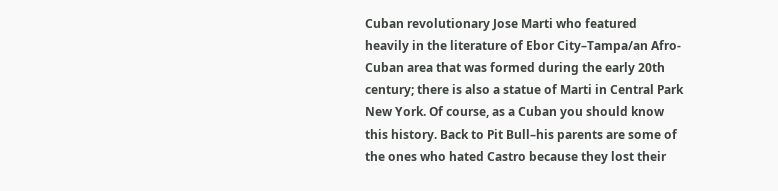Cuban revolutionary Jose Marti who featured heavily in the literature of Ebor City–Tampa/an Afro-Cuban area that was formed during the early 20th century; there is also a statue of Marti in Central Park New York. Of course, as a Cuban you should know this history. Back to Pit Bull–his parents are some of the ones who hated Castro because they lost their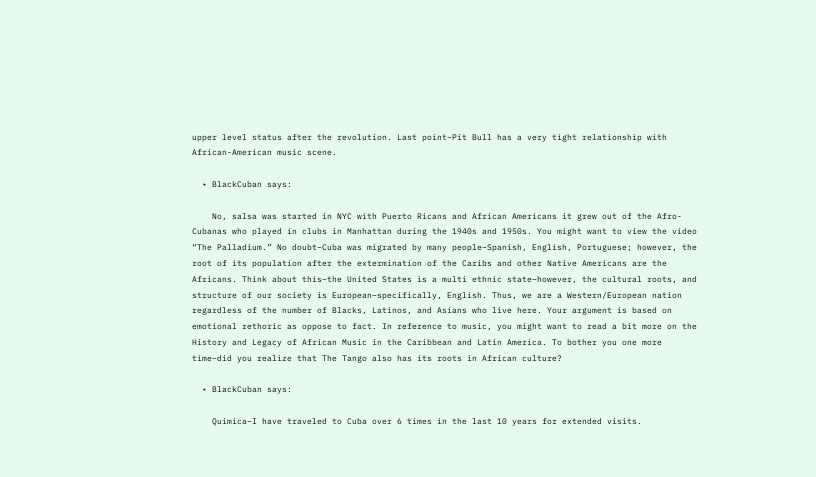upper level status after the revolution. Last point–Pit Bull has a very tight relationship with African-American music scene.

  • BlackCuban says:

    No, salsa was started in NYC with Puerto Ricans and African Americans it grew out of the Afro-Cubanas who played in clubs in Manhattan during the 1940s and 1950s. You might want to view the video “The Palladium.” No doubt–Cuba was migrated by many people–Spanish, English, Portuguese; however, the root of its population after the extermination of the Caribs and other Native Americans are the Africans. Think about this–the United States is a multi ethnic state–however, the cultural roots, and structure of our society is European–specifically, English. Thus, we are a Western/European nation regardless of the number of Blacks, Latinos, and Asians who live here. Your argument is based on emotional rethoric as oppose to fact. In reference to music, you might want to read a bit more on the History and Legacy of African Music in the Caribbean and Latin America. To bother you one more time–did you realize that The Tango also has its roots in African culture?

  • BlackCuban says:

    Quimica–I have traveled to Cuba over 6 times in the last 10 years for extended visits.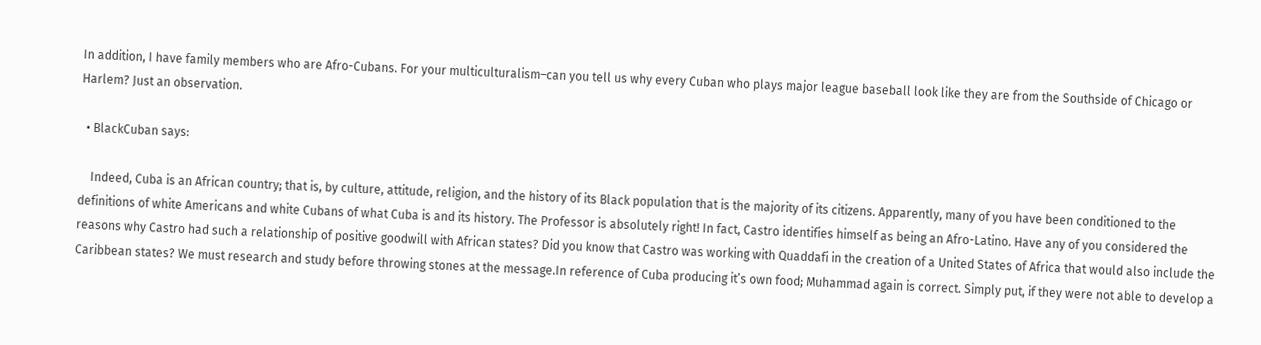In addition, I have family members who are Afro-Cubans. For your multiculturalism–can you tell us why every Cuban who plays major league baseball look like they are from the Southside of Chicago or Harlem? Just an observation.

  • BlackCuban says:

    Indeed, Cuba is an African country; that is, by culture, attitude, religion, and the history of its Black population that is the majority of its citizens. Apparently, many of you have been conditioned to the definitions of white Americans and white Cubans of what Cuba is and its history. The Professor is absolutely right! In fact, Castro identifies himself as being an Afro-Latino. Have any of you considered the reasons why Castro had such a relationship of positive goodwill with African states? Did you know that Castro was working with Quaddafi in the creation of a United States of Africa that would also include the Caribbean states? We must research and study before throwing stones at the message.In reference of Cuba producing it’s own food; Muhammad again is correct. Simply put, if they were not able to develop a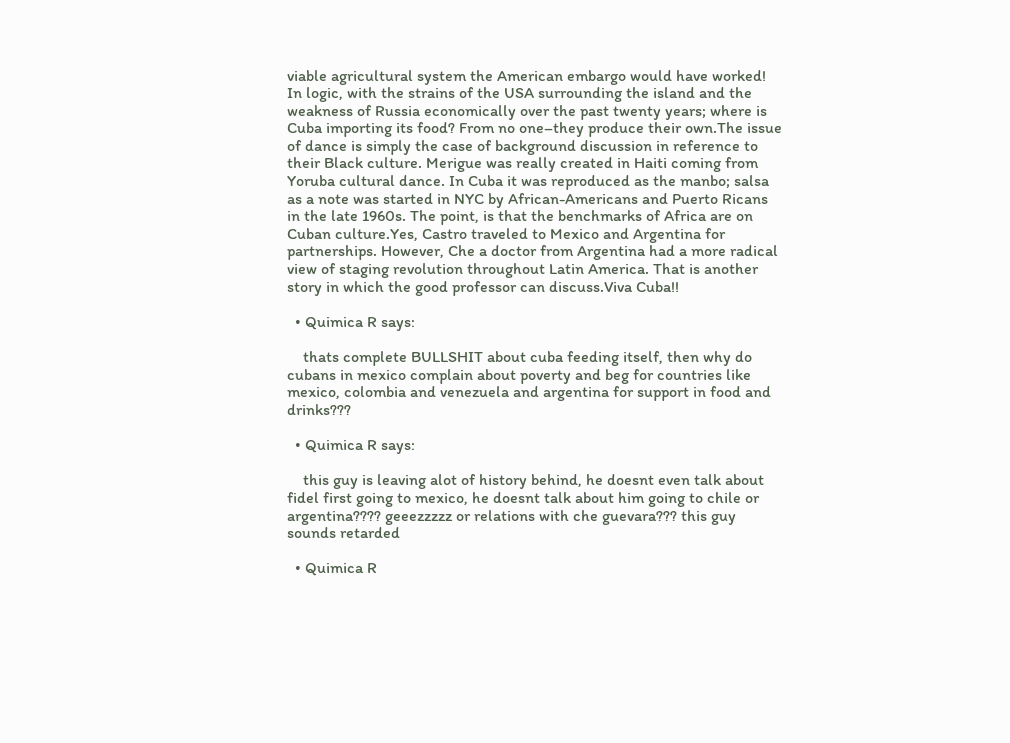viable agricultural system the American embargo would have worked! In logic, with the strains of the USA surrounding the island and the weakness of Russia economically over the past twenty years; where is Cuba importing its food? From no one–they produce their own.The issue of dance is simply the case of background discussion in reference to their Black culture. Merigue was really created in Haiti coming from Yoruba cultural dance. In Cuba it was reproduced as the manbo; salsa as a note was started in NYC by African-Americans and Puerto Ricans in the late 1960s. The point, is that the benchmarks of Africa are on Cuban culture.Yes, Castro traveled to Mexico and Argentina for partnerships. However, Che a doctor from Argentina had a more radical view of staging revolution throughout Latin America. That is another story in which the good professor can discuss.Viva Cuba!!

  • Quimica R says:

    thats complete BULLSHIT about cuba feeding itself, then why do cubans in mexico complain about poverty and beg for countries like mexico, colombia and venezuela and argentina for support in food and drinks???

  • Quimica R says:

    this guy is leaving alot of history behind, he doesnt even talk about fidel first going to mexico, he doesnt talk about him going to chile or argentina???? geeezzzzz or relations with che guevara??? this guy sounds retarded

  • Quimica R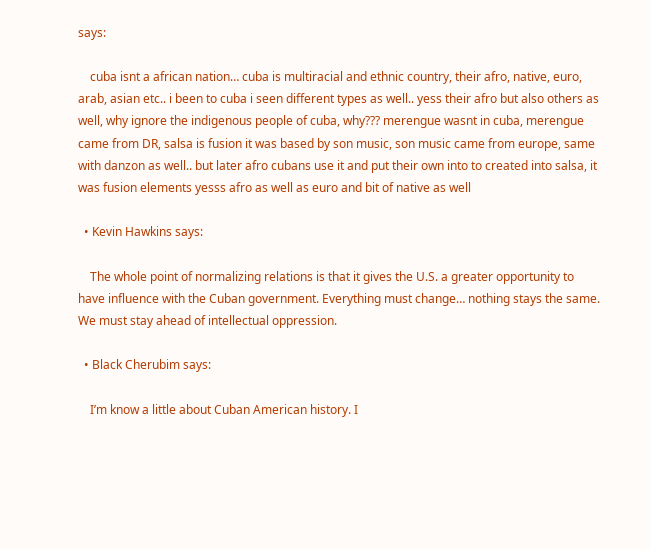says:

    cuba isnt a african nation… cuba is multiracial and ethnic country, their afro, native, euro, arab, asian etc.. i been to cuba i seen different types as well.. yess their afro but also others as well, why ignore the indigenous people of cuba, why??? merengue wasnt in cuba, merengue came from DR, salsa is fusion it was based by son music, son music came from europe, same with danzon as well.. but later afro cubans use it and put their own into to created into salsa, it was fusion elements yesss afro as well as euro and bit of native as well

  • Kevin Hawkins says:

    The whole point of normalizing relations is that it gives the U.S. a greater opportunity to have influence with the Cuban government. Everything must change… nothing stays the same. We must stay ahead of intellectual oppression.

  • Black Cherubim says:

    I’m know a little about Cuban American history. I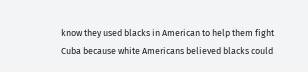know they used blacks in American to help them fight Cuba because white Americans believed blacks could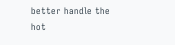better handle the hot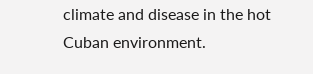climate and disease in the hot Cuban environment.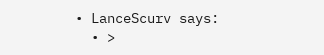• LanceScurv says:
  • >